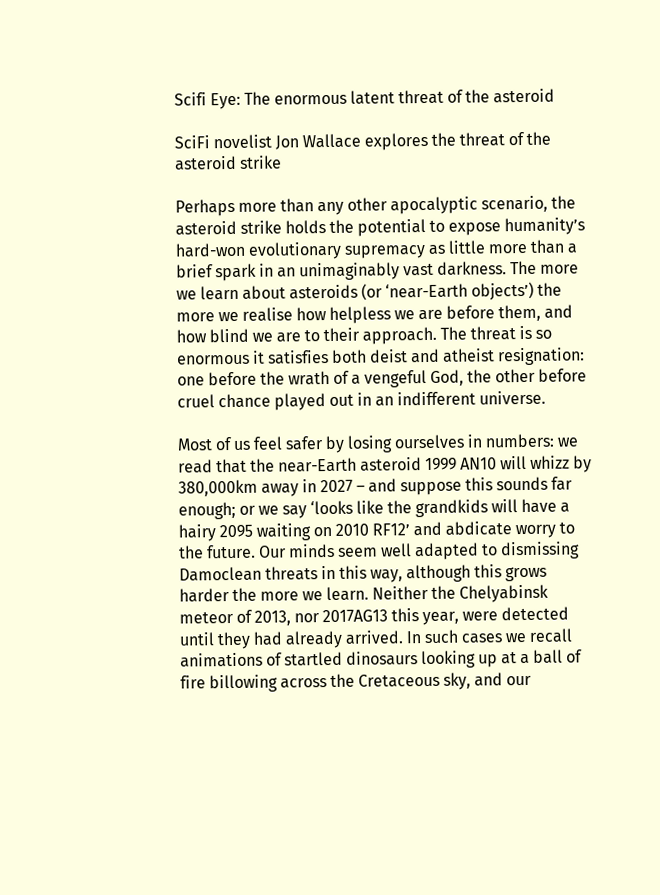Scifi Eye: The enormous latent threat of the asteroid

SciFi novelist Jon Wallace explores the threat of the asteroid strike

Perhaps more than any other apocalyptic scenario, the asteroid strike holds the potential to expose humanity’s hard-won evolutionary supremacy as little more than a brief spark in an unimaginably vast darkness. The more we learn about asteroids (or ‘near-Earth objects’) the more we realise how helpless we are before them, and how blind we are to their approach. The threat is so enormous it satisfies both deist and atheist resignation: one before the wrath of a vengeful God, the other before cruel chance played out in an indifferent universe.

Most of us feel safer by losing ourselves in numbers: we read that the near-Earth asteroid 1999 AN10 will whizz by 380,000km away in 2027 – and suppose this sounds far enough; or we say ‘looks like the grandkids will have a hairy 2095 waiting on 2010 RF12’ and abdicate worry to the future. Our minds seem well adapted to dismissing Damoclean threats in this way, although this grows harder the more we learn. Neither the Chelyabinsk meteor of 2013, nor 2017AG13 this year, were detected until they had already arrived. In such cases we recall animations of startled dinosaurs looking up at a ball of fire billowing across the Cretaceous sky, and our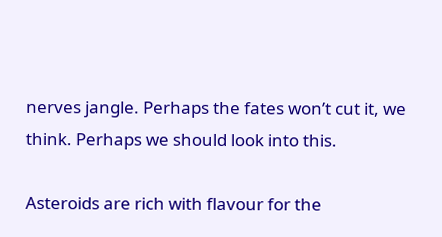nerves jangle. Perhaps the fates won’t cut it, we think. Perhaps we should look into this.

Asteroids are rich with flavour for the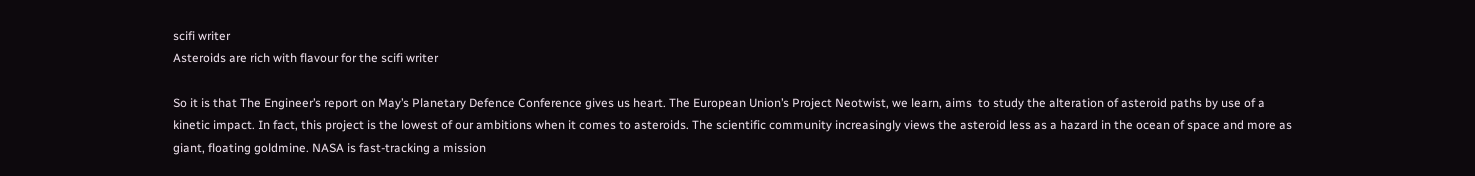scifi writer
Asteroids are rich with flavour for the scifi writer

So it is that The Engineer’s report on May’s Planetary Defence Conference gives us heart. The European Union’s Project Neotwist, we learn, aims  to study the alteration of asteroid paths by use of a kinetic impact. In fact, this project is the lowest of our ambitions when it comes to asteroids. The scientific community increasingly views the asteroid less as a hazard in the ocean of space and more as giant, floating goldmine. NASA is fast-tracking a mission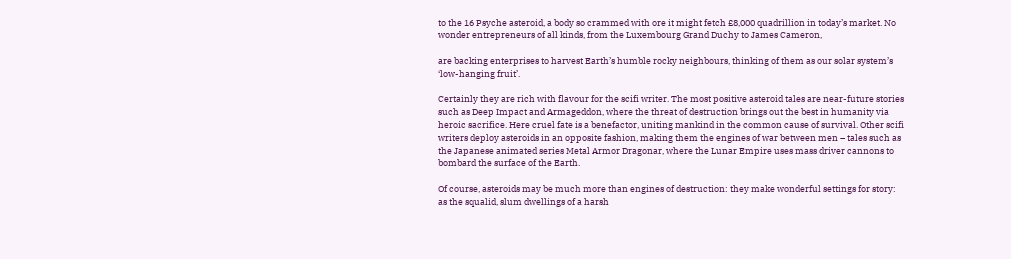to the 16 Psyche asteroid, a body so crammed with ore it might fetch £8,000 quadrillion in today’s market. No wonder entrepreneurs of all kinds, from the Luxembourg Grand Duchy to James Cameron,

are backing enterprises to harvest Earth’s humble rocky neighbours, thinking of them as our solar system’s ‘low-hanging fruit’.

Certainly they are rich with flavour for the scifi writer. The most positive asteroid tales are near-future stories such as Deep Impact and Armageddon, where the threat of destruction brings out the best in humanity via heroic sacrifice. Here cruel fate is a benefactor, uniting mankind in the common cause of survival. Other scifi writers deploy asteroids in an opposite fashion, making them the engines of war between men – tales such as the Japanese animated series Metal Armor Dragonar, where the Lunar Empire uses mass driver cannons to bombard the surface of the Earth.

Of course, asteroids may be much more than engines of destruction: they make wonderful settings for story: as the squalid, slum dwellings of a harsh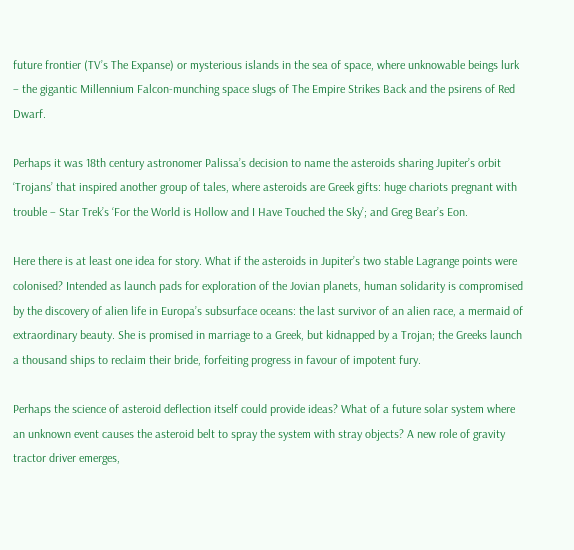future frontier (TV’s The Expanse) or mysterious islands in the sea of space, where unknowable beings lurk – the gigantic Millennium Falcon-munching space slugs of The Empire Strikes Back and the psirens of Red Dwarf.

Perhaps it was 18th century astronomer Palissa’s decision to name the asteroids sharing Jupiter’s orbit ‘Trojans’ that inspired another group of tales, where asteroids are Greek gifts: huge chariots pregnant with trouble – Star Trek’s ‘For the World is Hollow and I Have Touched the Sky’; and Greg Bear’s Eon.

Here there is at least one idea for story. What if the asteroids in Jupiter’s two stable Lagrange points were colonised? Intended as launch pads for exploration of the Jovian planets, human solidarity is compromised by the discovery of alien life in Europa’s subsurface oceans: the last survivor of an alien race, a mermaid of extraordinary beauty. She is promised in marriage to a Greek, but kidnapped by a Trojan; the Greeks launch a thousand ships to reclaim their bride, forfeiting progress in favour of impotent fury.

Perhaps the science of asteroid deflection itself could provide ideas? What of a future solar system where an unknown event causes the asteroid belt to spray the system with stray objects? A new role of gravity tractor driver emerges,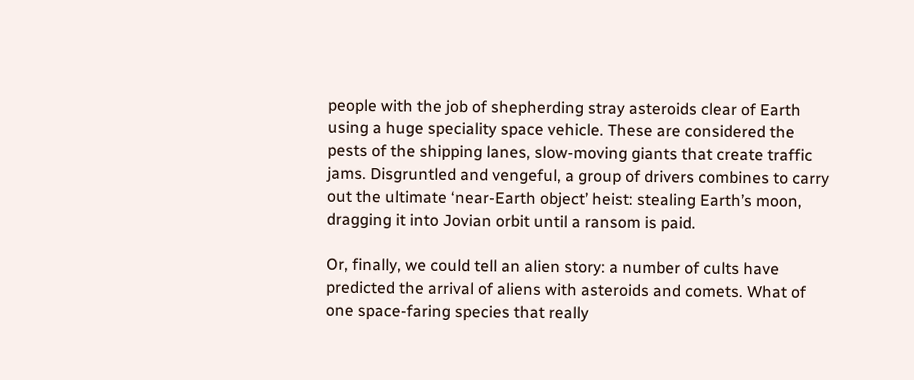people with the job of shepherding stray asteroids clear of Earth using a huge speciality space vehicle. These are considered the pests of the shipping lanes, slow-moving giants that create traffic jams. Disgruntled and vengeful, a group of drivers combines to carry out the ultimate ‘near-Earth object’ heist: stealing Earth’s moon, dragging it into Jovian orbit until a ransom is paid.

Or, finally, we could tell an alien story: a number of cults have predicted the arrival of aliens with asteroids and comets. What of one space-faring species that really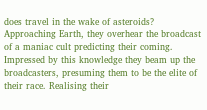does travel in the wake of asteroids? Approaching Earth, they overhear the broadcast of a maniac cult predicting their coming. Impressed by this knowledge they beam up the broadcasters, presuming them to be the elite of their race. Realising their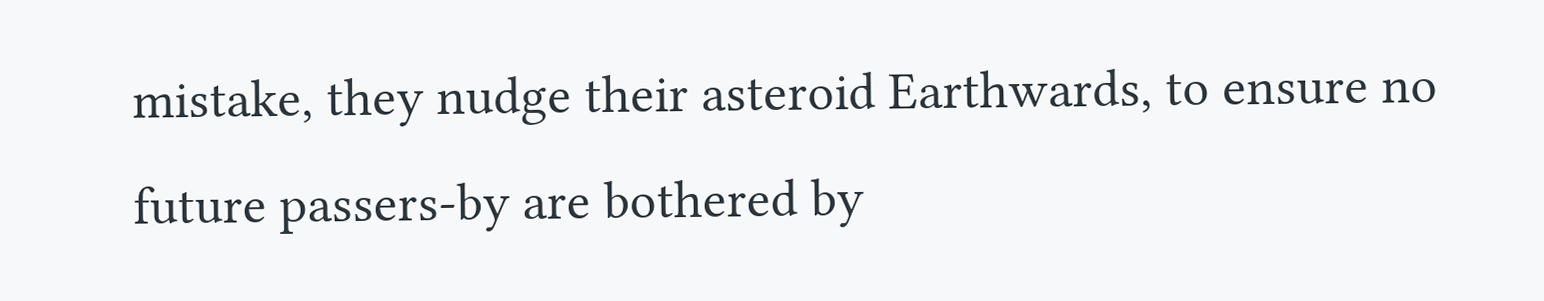mistake, they nudge their asteroid Earthwards, to ensure no future passers-by are bothered by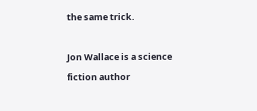the same trick.

Jon Wallace is a science fiction author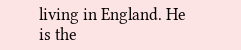living in England. He is the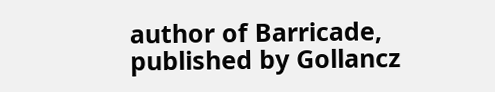author of Barricade, published by Gollancz